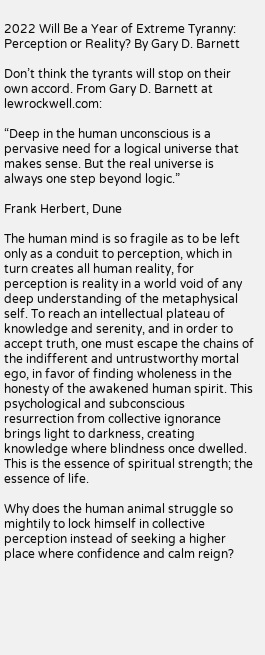2022 Will Be a Year of Extreme Tyranny: Perception or Reality? By Gary D. Barnett

Don’t think the tyrants will stop on their own accord. From Gary D. Barnett at lewrockwell.com:

“Deep in the human unconscious is a pervasive need for a logical universe that makes sense. But the real universe is always one step beyond logic.”

Frank Herbert, Dune

The human mind is so fragile as to be left only as a conduit to perception, which in turn creates all human reality, for perception is reality in a world void of any deep understanding of the metaphysical self. To reach an intellectual plateau of knowledge and serenity, and in order to accept truth, one must escape the chains of the indifferent and untrustworthy mortal ego, in favor of finding wholeness in the honesty of the awakened human spirit. This psychological and subconscious resurrection from collective ignorance brings light to darkness, creating knowledge where blindness once dwelled. This is the essence of spiritual strength; the essence of life.

Why does the human animal struggle so mightily to lock himself in collective perception instead of seeking a higher place where confidence and calm reign?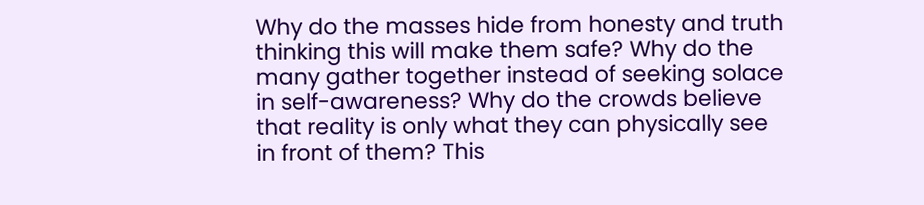Why do the masses hide from honesty and truth thinking this will make them safe? Why do the many gather together instead of seeking solace in self-awareness? Why do the crowds believe that reality is only what they can physically see in front of them? This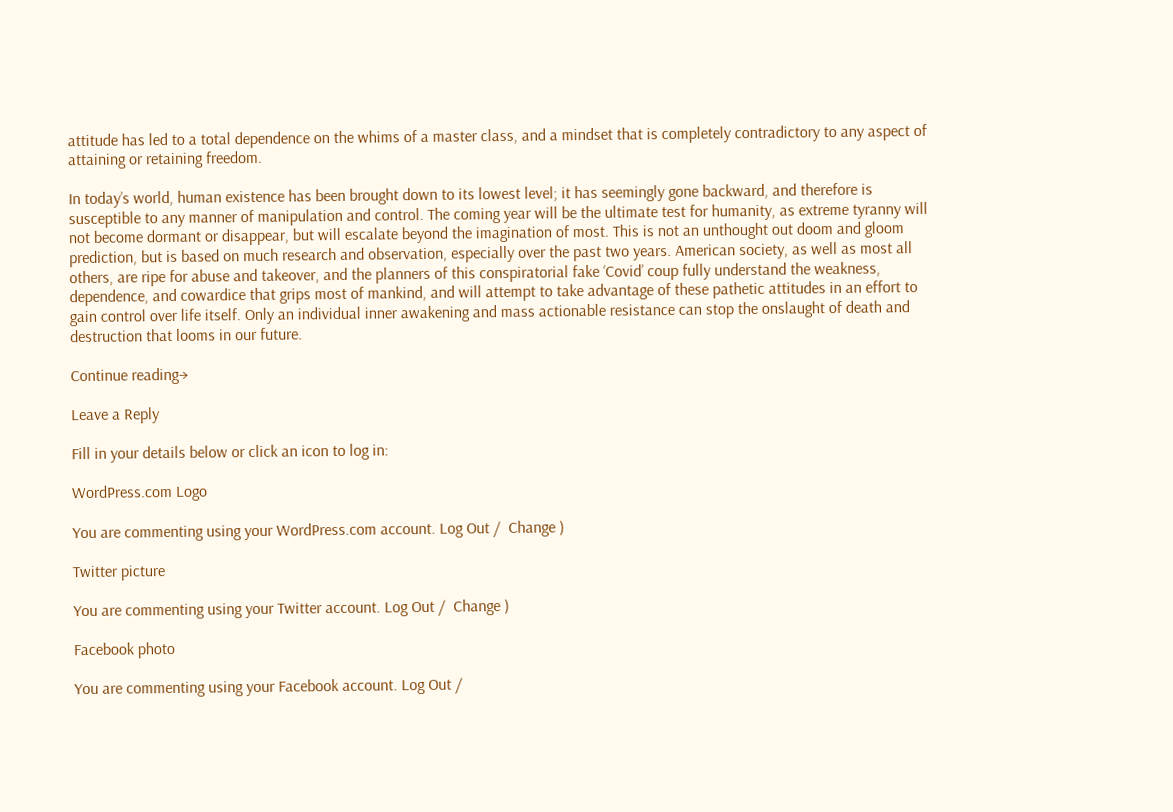attitude has led to a total dependence on the whims of a master class, and a mindset that is completely contradictory to any aspect of attaining or retaining freedom.

In today’s world, human existence has been brought down to its lowest level; it has seemingly gone backward, and therefore is susceptible to any manner of manipulation and control. The coming year will be the ultimate test for humanity, as extreme tyranny will not become dormant or disappear, but will escalate beyond the imagination of most. This is not an unthought out doom and gloom prediction, but is based on much research and observation, especially over the past two years. American society, as well as most all others, are ripe for abuse and takeover, and the planners of this conspiratorial fake ‘Covid’ coup fully understand the weakness, dependence, and cowardice that grips most of mankind, and will attempt to take advantage of these pathetic attitudes in an effort to gain control over life itself. Only an individual inner awakening and mass actionable resistance can stop the onslaught of death and destruction that looms in our future.

Continue reading→

Leave a Reply

Fill in your details below or click an icon to log in:

WordPress.com Logo

You are commenting using your WordPress.com account. Log Out /  Change )

Twitter picture

You are commenting using your Twitter account. Log Out /  Change )

Facebook photo

You are commenting using your Facebook account. Log Out /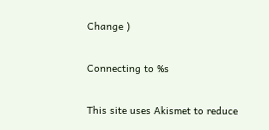Change )

Connecting to %s

This site uses Akismet to reduce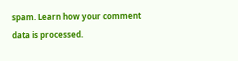spam. Learn how your comment data is processed.